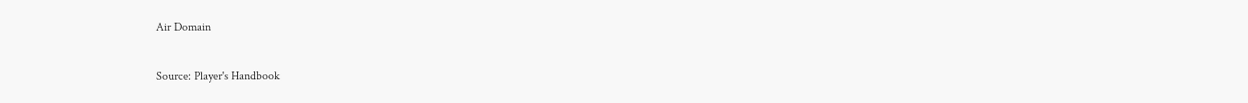Air Domain

Source: Player's Handbook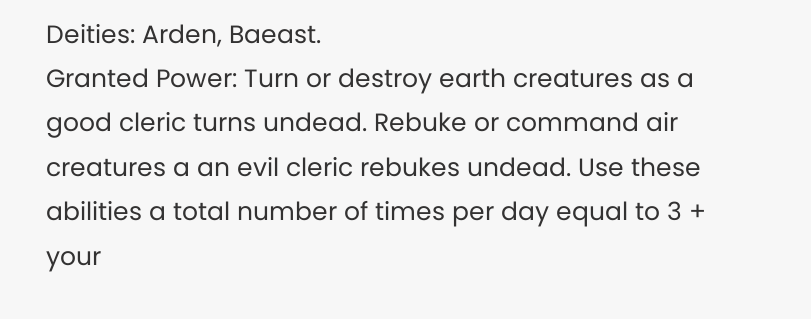Deities: Arden, Baeast.
Granted Power: Turn or destroy earth creatures as a good cleric turns undead. Rebuke or command air creatures a an evil cleric rebukes undead. Use these abilities a total number of times per day equal to 3 + your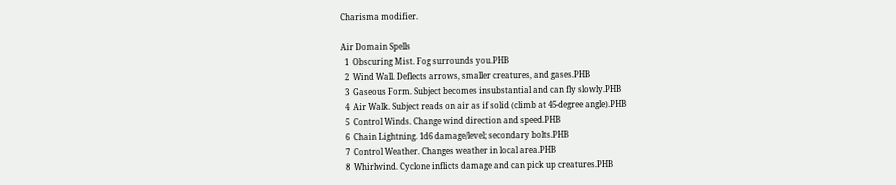Charisma modifier.

Air Domain Spells
  1  Obscuring Mist. Fog surrounds you.PHB
  2  Wind Wall. Deflects arrows, smaller creatures, and gases.PHB
  3  Gaseous Form. Subject becomes insubstantial and can fly slowly.PHB
  4  Air Walk. Subject reads on air as if solid (climb at 45-degree angle).PHB
  5  Control Winds. Change wind direction and speed.PHB
  6  Chain Lightning. 1d6 damage/level; secondary bolts.PHB
  7  Control Weather. Changes weather in local area.PHB
  8  Whirlwind. Cyclone inflicts damage and can pick up creatures.PHB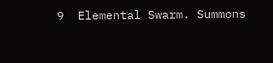9  Elemental Swarm. Summons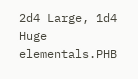2d4 Large, 1d4 Huge elementals.PHB